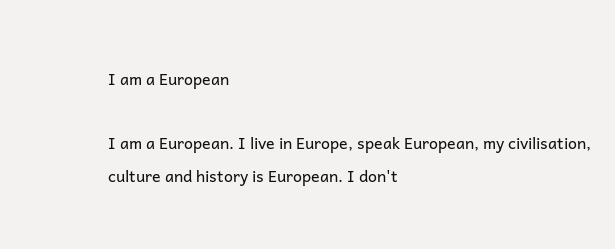I am a European

I am a European. I live in Europe, speak European, my civilisation, culture and history is European. I don't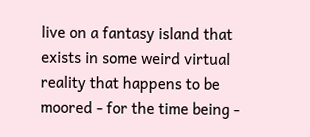live on a fantasy island that exists in some weird virtual reality that happens to be moored - for the time being -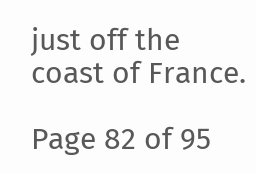just off the coast of France.

Page 82 of 95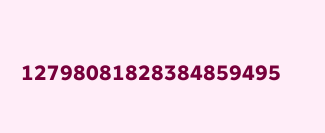12798081828384859495